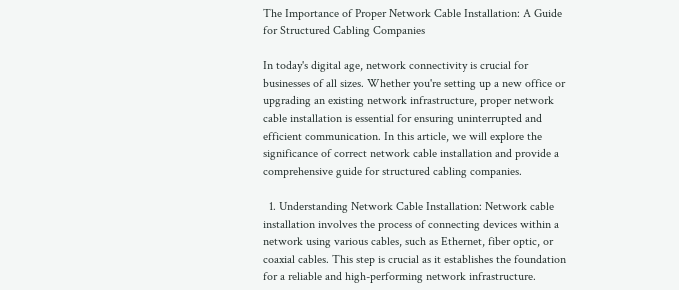The Importance of Proper Network Cable Installation: A Guide for Structured Cabling Companies

In today's digital age, network connectivity is crucial for businesses of all sizes. Whether you're setting up a new office or upgrading an existing network infrastructure, proper network cable installation is essential for ensuring uninterrupted and efficient communication. In this article, we will explore the significance of correct network cable installation and provide a comprehensive guide for structured cabling companies.

  1. Understanding Network Cable Installation: Network cable installation involves the process of connecting devices within a network using various cables, such as Ethernet, fiber optic, or coaxial cables. This step is crucial as it establishes the foundation for a reliable and high-performing network infrastructure.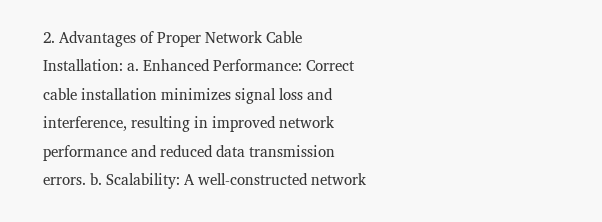2. Advantages of Proper Network Cable Installation: a. Enhanced Performance: Correct cable installation minimizes signal loss and interference, resulting in improved network performance and reduced data transmission errors. b. Scalability: A well-constructed network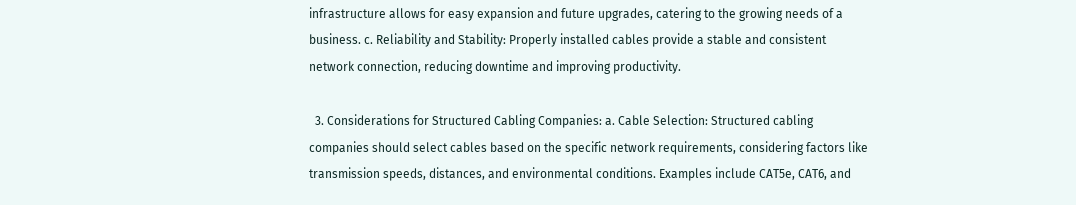infrastructure allows for easy expansion and future upgrades, catering to the growing needs of a business. c. Reliability and Stability: Properly installed cables provide a stable and consistent network connection, reducing downtime and improving productivity.

  3. Considerations for Structured Cabling Companies: a. Cable Selection: Structured cabling companies should select cables based on the specific network requirements, considering factors like transmission speeds, distances, and environmental conditions. Examples include CAT5e, CAT6, and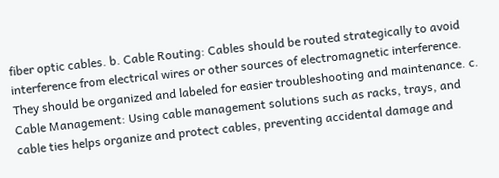fiber optic cables. b. Cable Routing: Cables should be routed strategically to avoid interference from electrical wires or other sources of electromagnetic interference. They should be organized and labeled for easier troubleshooting and maintenance. c. Cable Management: Using cable management solutions such as racks, trays, and cable ties helps organize and protect cables, preventing accidental damage and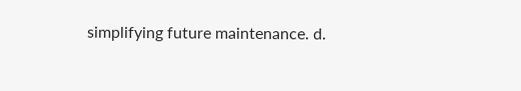simplifying future maintenance. d.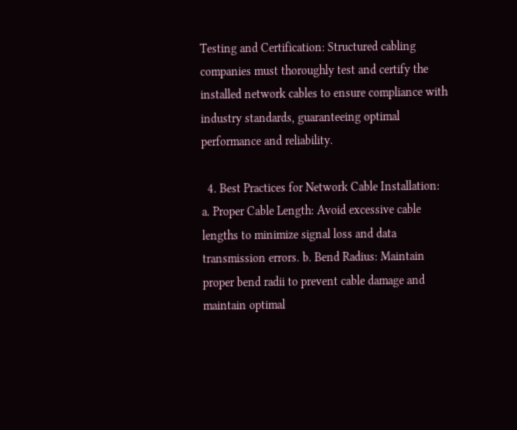Testing and Certification: Structured cabling companies must thoroughly test and certify the installed network cables to ensure compliance with industry standards, guaranteeing optimal performance and reliability.

  4. Best Practices for Network Cable Installation: a. Proper Cable Length: Avoid excessive cable lengths to minimize signal loss and data transmission errors. b. Bend Radius: Maintain proper bend radii to prevent cable damage and maintain optimal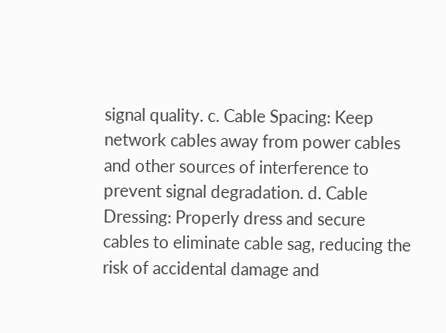signal quality. c. Cable Spacing: Keep network cables away from power cables and other sources of interference to prevent signal degradation. d. Cable Dressing: Properly dress and secure cables to eliminate cable sag, reducing the risk of accidental damage and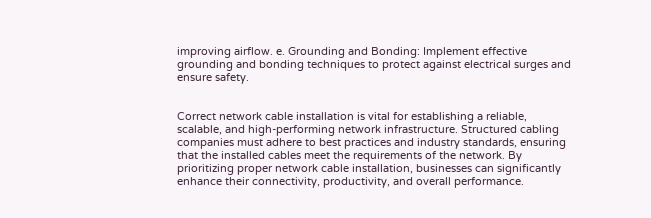improving airflow. e. Grounding and Bonding: Implement effective grounding and bonding techniques to protect against electrical surges and ensure safety.


Correct network cable installation is vital for establishing a reliable, scalable, and high-performing network infrastructure. Structured cabling companies must adhere to best practices and industry standards, ensuring that the installed cables meet the requirements of the network. By prioritizing proper network cable installation, businesses can significantly enhance their connectivity, productivity, and overall performance.